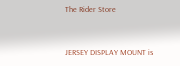The Rider Store


JERSEY DISPLAY MOUNT is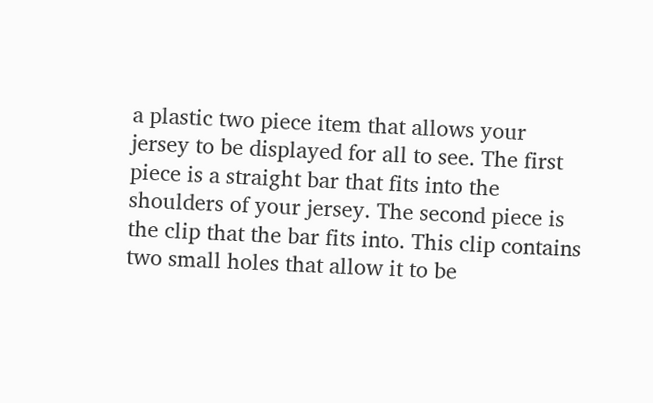a plastic two piece item that allows your jersey to be displayed for all to see. The first piece is a straight bar that fits into the shoulders of your jersey. The second piece is the clip that the bar fits into. This clip contains two small holes that allow it to be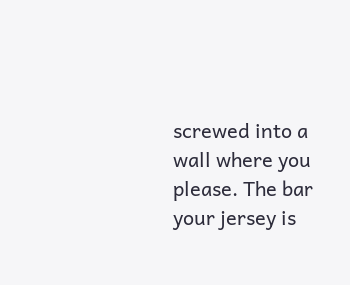screwed into a wall where you please. The bar your jersey is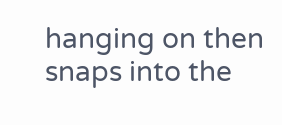hanging on then snaps into the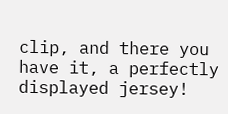clip, and there you have it, a perfectly displayed jersey!